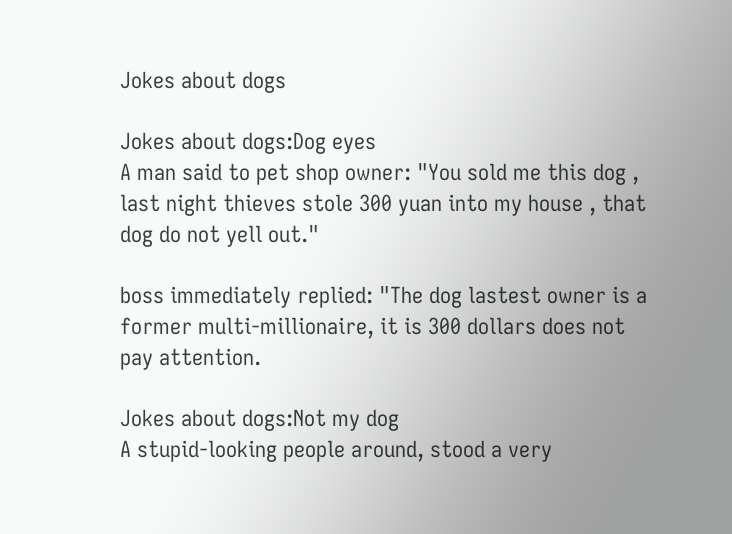Jokes about dogs

Jokes about dogs:Dog eyes
A man said to pet shop owner: "You sold me this dog , last night thieves stole 300 yuan into my house , that dog do not yell out."

boss immediately replied: "The dog lastest owner is a former multi-millionaire, it is 300 dollars does not pay attention.

Jokes about dogs:Not my dog
A stupid-looking people around, stood a very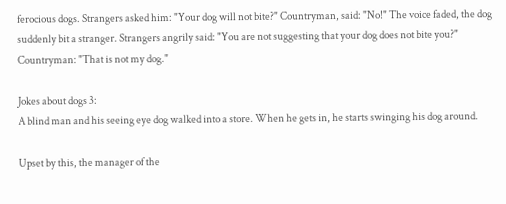ferocious dogs. Strangers asked him: "Your dog will not bite?" Countryman, said: "No!" The voice faded, the dog suddenly bit a stranger. Strangers angrily said: "You are not suggesting that your dog does not bite you?" Countryman: "That is not my dog."

Jokes about dogs 3:
A blind man and his seeing eye dog walked into a store. When he gets in, he starts swinging his dog around.

Upset by this, the manager of the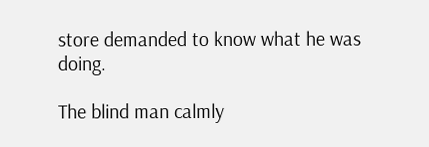store demanded to know what he was doing.

The blind man calmly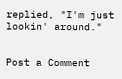replied, "I'm just lookin' around."


Post a Comment